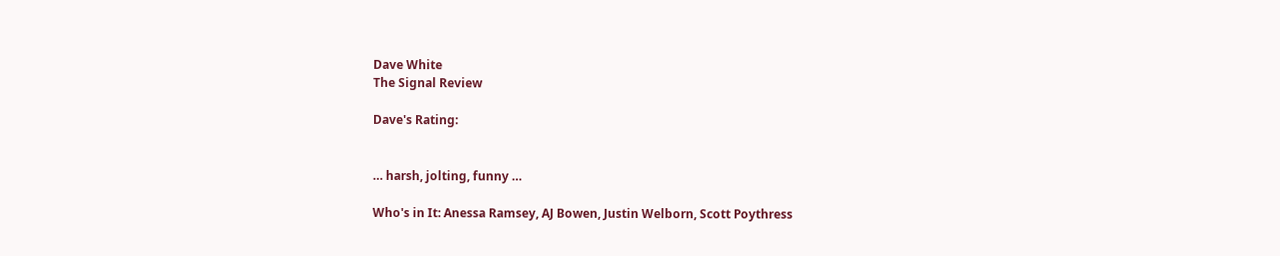Dave White
The Signal Review

Dave's Rating:


… harsh, jolting, funny …

Who's in It: Anessa Ramsey, AJ Bowen, Justin Welborn, Scott Poythress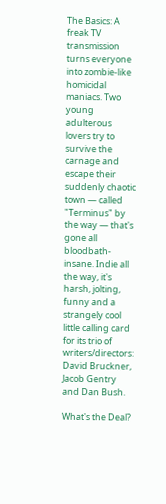The Basics: A freak TV transmission turns everyone into zombie-like homicidal maniacs. Two young adulterous lovers try to survive the carnage and escape their suddenly chaotic town — called "Terminus" by the way — that's gone all bloodbath-insane. Indie all the way, it's harsh, jolting, funny and a strangely cool little calling card for its trio of writers/directors: David Bruckner, Jacob Gentry and Dan Bush.

What's the Deal?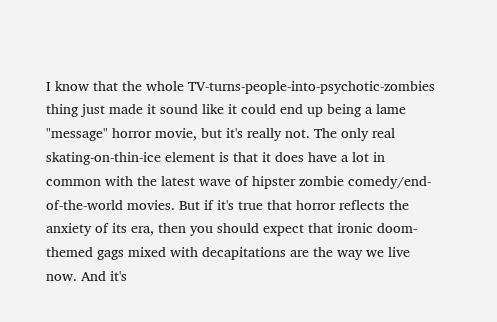I know that the whole TV-turns-people-into-psychotic-zombies thing just made it sound like it could end up being a lame "message" horror movie, but it's really not. The only real skating-on-thin-ice element is that it does have a lot in common with the latest wave of hipster zombie comedy/end-of-the-world movies. But if it's true that horror reflects the anxiety of its era, then you should expect that ironic doom-themed gags mixed with decapitations are the way we live now. And it's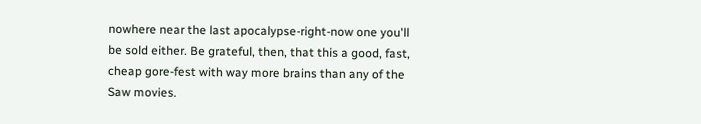nowhere near the last apocalypse-right-now one you'll be sold either. Be grateful, then, that this a good, fast, cheap gore-fest with way more brains than any of the Saw movies.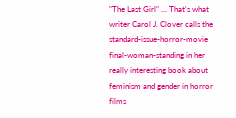"The Last Girl" … That's what writer Carol J. Clover calls the standard-issue-horror-movie final-woman-standing in her really interesting book about feminism and gender in horror films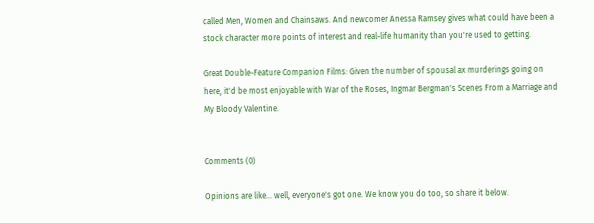called Men, Women and Chainsaws. And newcomer Anessa Ramsey gives what could have been a stock character more points of interest and real-life humanity than you're used to getting.

Great Double-Feature Companion Films: Given the number of spousal ax murderings going on here, it'd be most enjoyable with War of the Roses, Ingmar Bergman's Scenes From a Marriage and My Bloody Valentine.


Comments (0)

Opinions are like... well, everyone's got one. We know you do too, so share it below.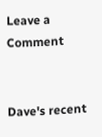Leave a Comment


Dave's recent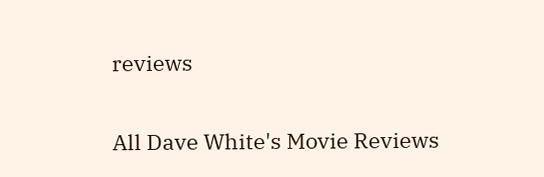reviews

All Dave White's Movie Reviews